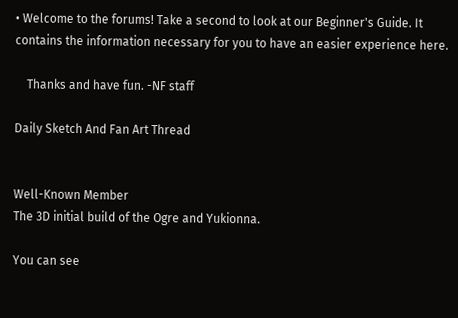• Welcome to the forums! Take a second to look at our Beginner's Guide. It contains the information necessary for you to have an easier experience here.

    Thanks and have fun. -NF staff

Daily Sketch And Fan Art Thread


Well-Known Member
The 3D initial build of the Ogre and Yukionna.

You can see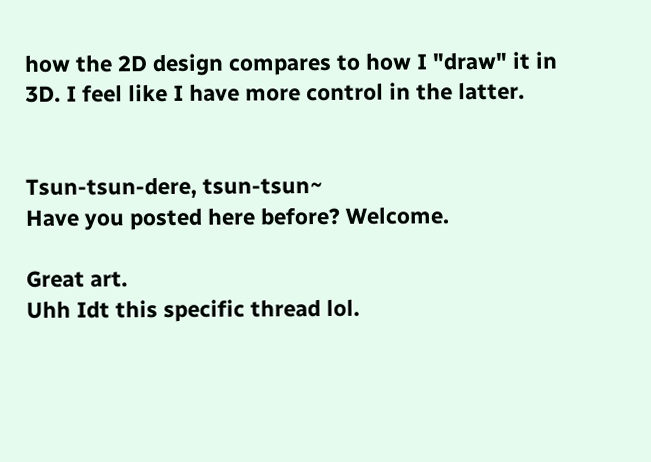how the 2D design compares to how I "draw" it in 3D. I feel like I have more control in the latter.


Tsun-tsun-dere, tsun-tsun~
Have you posted here before? Welcome.

Great art.
Uhh Idt this specific thread lol.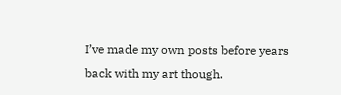I’ve made my own posts before years back with my art though.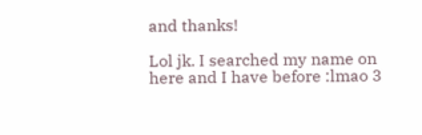and thanks!

Lol jk. I searched my name on here and I have before :lmao 3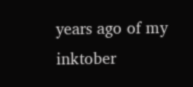years ago of my inktober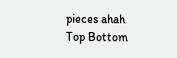pieces ahah
Top Bottom